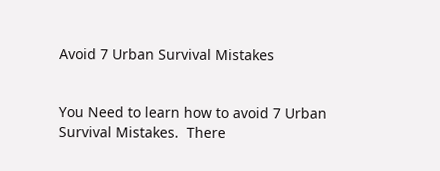Avoid 7 Urban Survival Mistakes


You Need to learn how to avoid 7 Urban Survival Mistakes.  There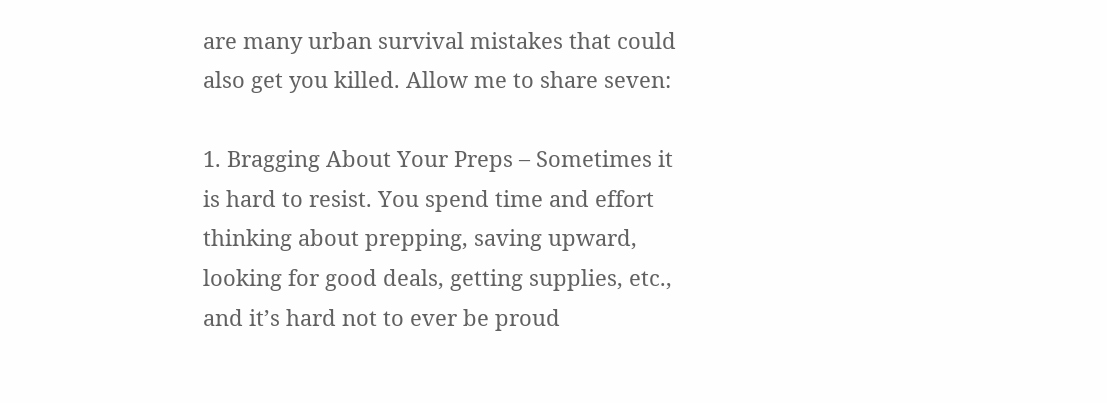are many urban survival mistakes that could also get you killed. Allow me to share seven:

1. Bragging About Your Preps – Sometimes it is hard to resist. You spend time and effort thinking about prepping, saving upward, looking for good deals, getting supplies, etc., and it’s hard not to ever be proud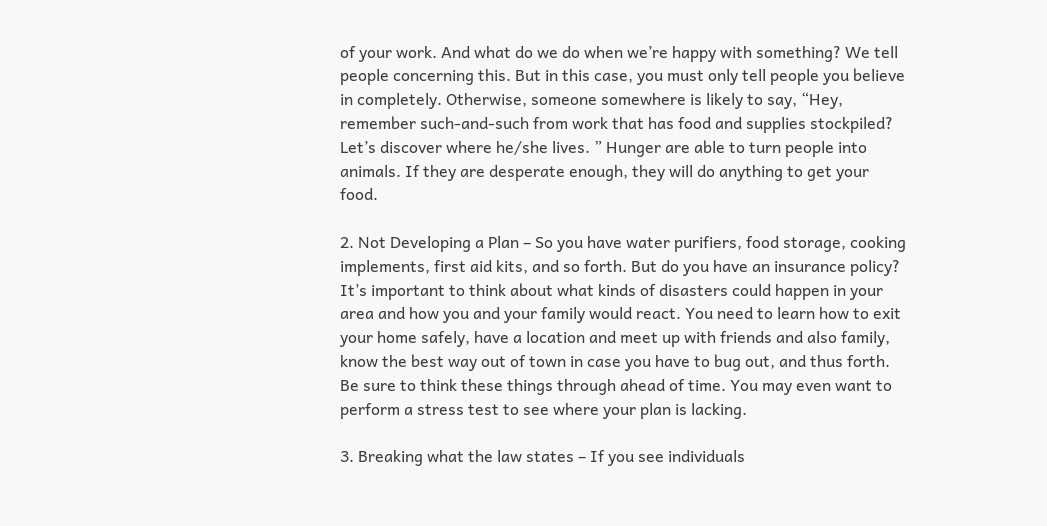of your work. And what do we do when we’re happy with something? We tell people concerning this. But in this case, you must only tell people you believe in completely. Otherwise, someone somewhere is likely to say, “Hey, remember such-and-such from work that has food and supplies stockpiled? Let’s discover where he/she lives. ” Hunger are able to turn people into animals. If they are desperate enough, they will do anything to get your food.

2. Not Developing a Plan – So you have water purifiers, food storage, cooking implements, first aid kits, and so forth. But do you have an insurance policy? It’s important to think about what kinds of disasters could happen in your area and how you and your family would react. You need to learn how to exit your home safely, have a location and meet up with friends and also family, know the best way out of town in case you have to bug out, and thus forth. Be sure to think these things through ahead of time. You may even want to perform a stress test to see where your plan is lacking.

3. Breaking what the law states – If you see individuals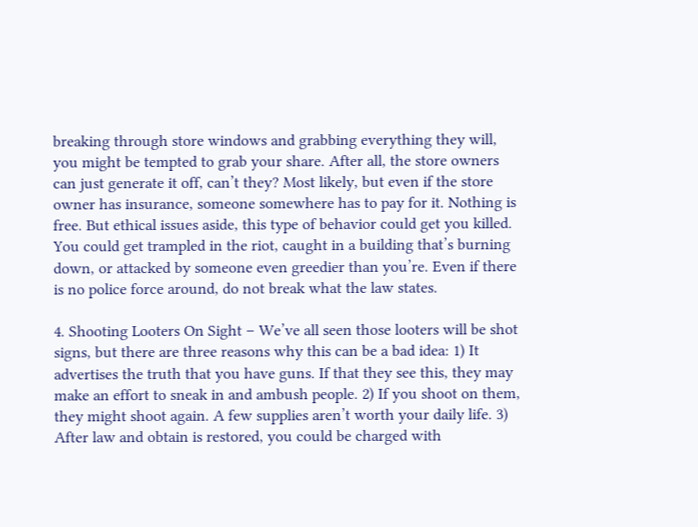breaking through store windows and grabbing everything they will, you might be tempted to grab your share. After all, the store owners can just generate it off, can’t they? Most likely, but even if the store owner has insurance, someone somewhere has to pay for it. Nothing is free. But ethical issues aside, this type of behavior could get you killed. You could get trampled in the riot, caught in a building that’s burning down, or attacked by someone even greedier than you’re. Even if there is no police force around, do not break what the law states.

4. Shooting Looters On Sight – We’ve all seen those looters will be shot signs, but there are three reasons why this can be a bad idea: 1) It advertises the truth that you have guns. If that they see this, they may make an effort to sneak in and ambush people. 2) If you shoot on them, they might shoot again. A few supplies aren’t worth your daily life. 3) After law and obtain is restored, you could be charged with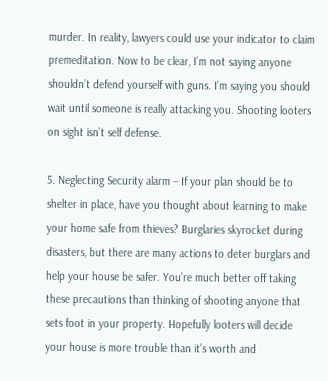murder. In reality, lawyers could use your indicator to claim premeditation. Now to be clear, I’m not saying anyone shouldn’t defend yourself with guns. I’m saying you should wait until someone is really attacking you. Shooting looters on sight isn’t self defense.

5. Neglecting Security alarm – If your plan should be to shelter in place, have you thought about learning to make your home safe from thieves? Burglaries skyrocket during disasters, but there are many actions to deter burglars and help your house be safer. You’re much better off taking these precautions than thinking of shooting anyone that sets foot in your property. Hopefully looters will decide your house is more trouble than it’s worth and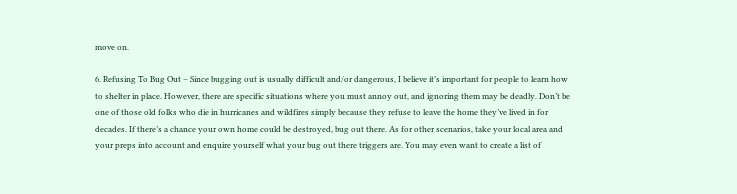move on.

6. Refusing To Bug Out – Since bugging out is usually difficult and/or dangerous, I believe it’s important for people to learn how to shelter in place. However, there are specific situations where you must annoy out, and ignoring them may be deadly. Don’t be one of those old folks who die in hurricanes and wildfires simply because they refuse to leave the home they’ve lived in for decades. If there’s a chance your own home could be destroyed, bug out there. As for other scenarios, take your local area and your preps into account and enquire yourself what your bug out there triggers are. You may even want to create a list of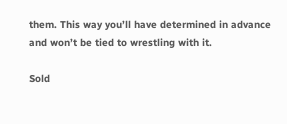them. This way you’ll have determined in advance and won’t be tied to wrestling with it.

Sold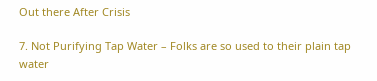Out there After Crisis

7. Not Purifying Tap Water – Folks are so used to their plain tap water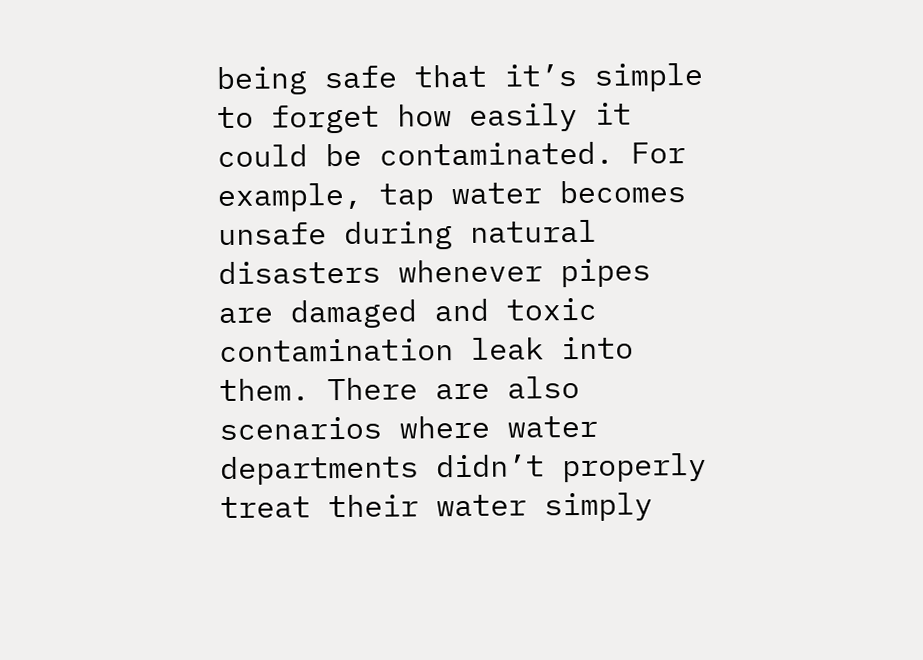being safe that it’s simple to forget how easily it could be contaminated. For example, tap water becomes unsafe during natural disasters whenever pipes are damaged and toxic contamination leak into them. There are also scenarios where water departments didn’t properly treat their water simply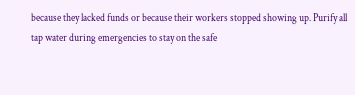because they lacked funds or because their workers stopped showing up. Purify all tap water during emergencies to stay on the safe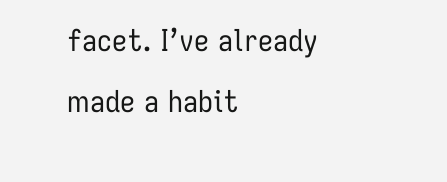facet. I’ve already made a habit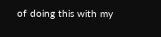of doing this with my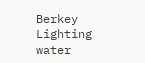Berkey Lighting water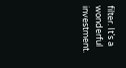filter. It’s a wonderful investment.